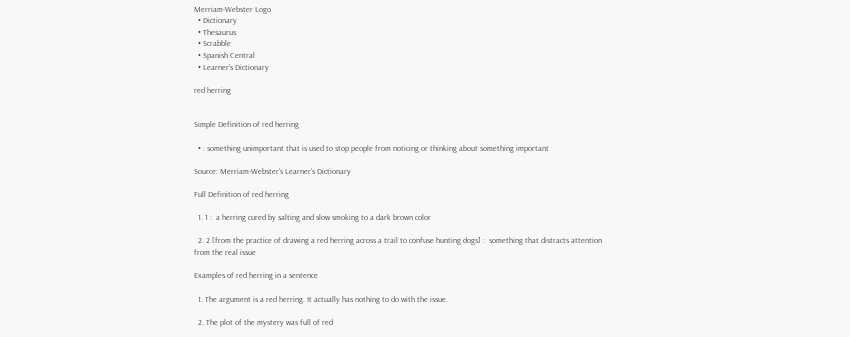Merriam-Webster Logo
  • Dictionary
  • Thesaurus
  • Scrabble
  • Spanish Central
  • Learner's Dictionary

red herring


Simple Definition of red herring

  • : something unimportant that is used to stop people from noticing or thinking about something important

Source: Merriam-Webster's Learner's Dictionary

Full Definition of red herring

  1. 1 :  a herring cured by salting and slow smoking to a dark brown color

  2. 2 [from the practice of drawing a red herring across a trail to confuse hunting dogs] :  something that distracts attention from the real issue

Examples of red herring in a sentence

  1. The argument is a red herring. It actually has nothing to do with the issue.

  2. The plot of the mystery was full of red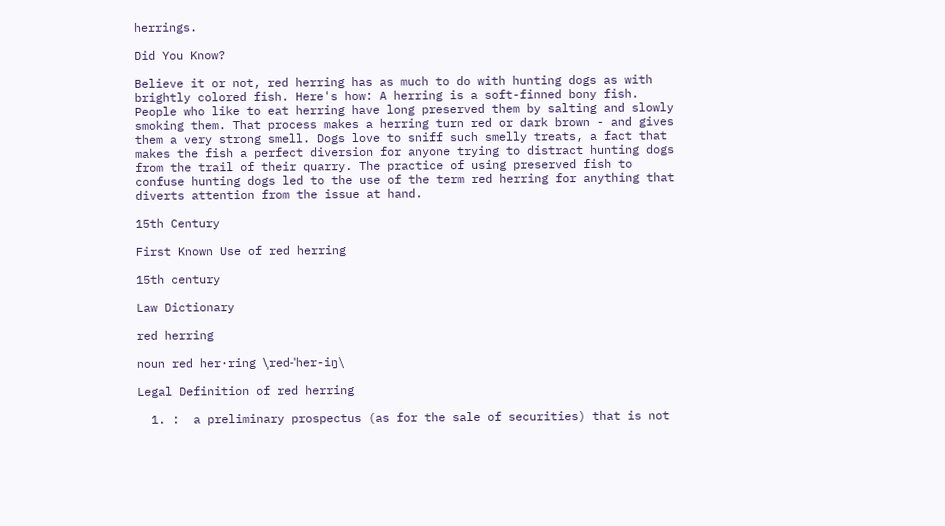herrings.

Did You Know?

Believe it or not, red herring has as much to do with hunting dogs as with brightly colored fish. Here's how: A herring is a soft-finned bony fish. People who like to eat herring have long preserved them by salting and slowly smoking them. That process makes a herring turn red or dark brown - and gives them a very strong smell. Dogs love to sniff such smelly treats, a fact that makes the fish a perfect diversion for anyone trying to distract hunting dogs from the trail of their quarry. The practice of using preserved fish to confuse hunting dogs led to the use of the term red herring for anything that diverts attention from the issue at hand.

15th Century

First Known Use of red herring

15th century

Law Dictionary

red herring

noun red her·ring \ˌred-ˈher-iŋ\

Legal Definition of red herring

  1. :  a preliminary prospectus (as for the sale of securities) that is not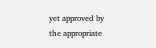yet approved by the appropriate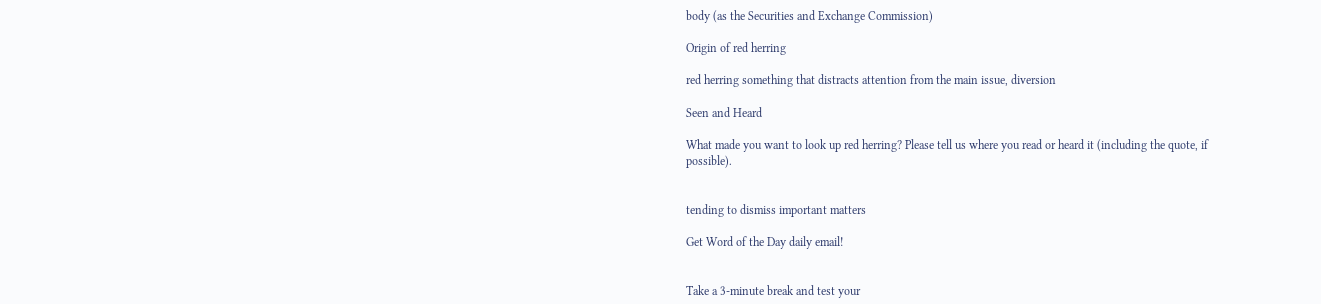body (as the Securities and Exchange Commission)

Origin of red herring

red herring something that distracts attention from the main issue, diversion

Seen and Heard

What made you want to look up red herring? Please tell us where you read or heard it (including the quote, if possible).


tending to dismiss important matters

Get Word of the Day daily email!


Take a 3-minute break and test your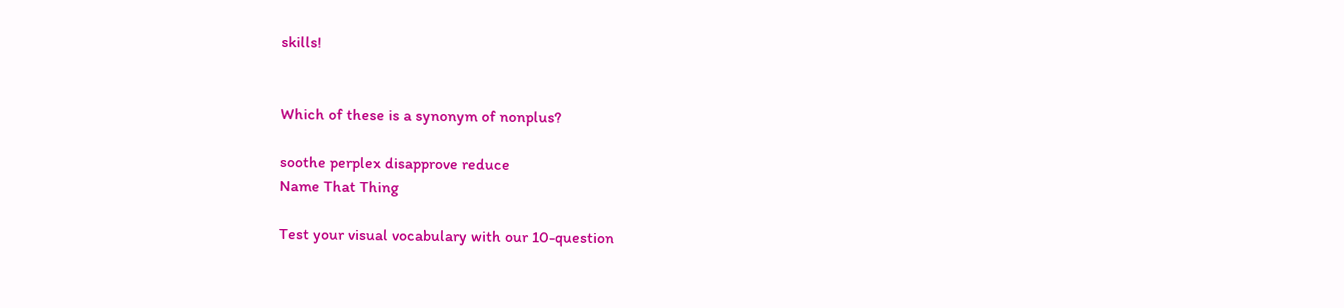skills!


Which of these is a synonym of nonplus?

soothe perplex disapprove reduce
Name That Thing

Test your visual vocabulary with our 10-question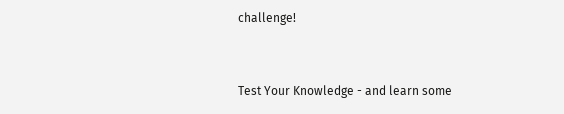challenge!


Test Your Knowledge - and learn some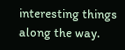interesting things along the way.